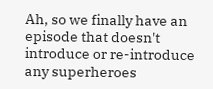Ah, so we finally have an episode that doesn't introduce or re-introduce any superheroes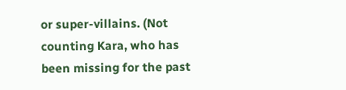or super-villains. (Not counting Kara, who has been missing for the past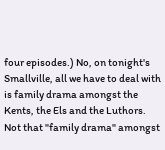four episodes.) No, on tonight's Smallville, all we have to deal with is family drama amongst the Kents, the Els and the Luthors. Not that "family drama" amongst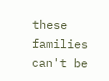these families can't be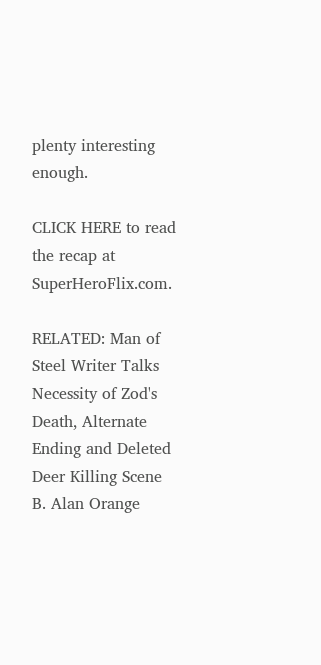plenty interesting enough.

CLICK HERE to read the recap at SuperHeroFlix.com.

RELATED: Man of Steel Writer Talks Necessity of Zod's Death, Alternate Ending and Deleted Deer Killing Scene
B. Alan Orange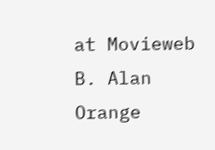at Movieweb
B. Alan Orange